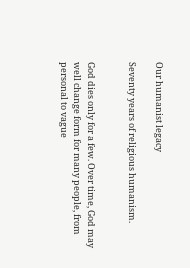Our humanist legacy

Seventy years of religious humanism.


God dies only for a few. Over time, God may well change form for many people, from personal to vague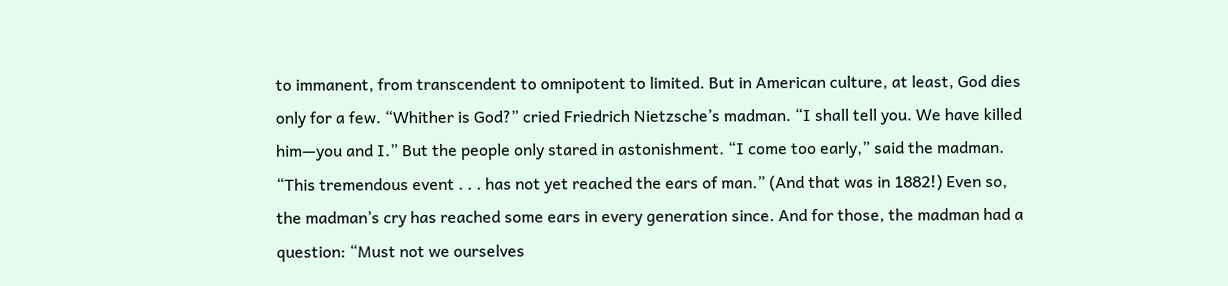to immanent, from transcendent to omnipotent to limited. But in American culture, at least, God dies only for a few. “Whither is God?” cried Friedrich Nietzsche’s madman. “I shall tell you. We have killed him—you and I.” But the people only stared in astonishment. “I come too early,” said the madman. “This tremendous event . . . has not yet reached the ears of man.” (And that was in 1882!) Even so, the madman’s cry has reached some ears in every generation since. And for those, the madman had a question: “Must not we ourselves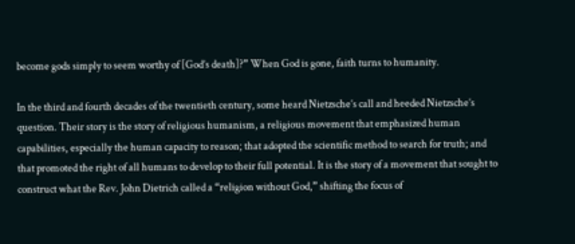become gods simply to seem worthy of [God’s death]?” When God is gone, faith turns to humanity.

In the third and fourth decades of the twentieth century, some heard Nietzsche’s call and heeded Nietzsche’s question. Their story is the story of religious humanism, a religious movement that emphasized human capabilities, especially the human capacity to reason; that adopted the scientific method to search for truth; and that promoted the right of all humans to develop to their full potential. It is the story of a movement that sought to construct what the Rev. John Dietrich called a “religion without God,” shifting the focus of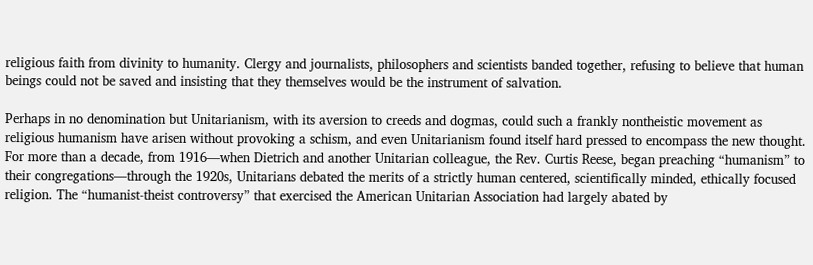religious faith from divinity to humanity. Clergy and journalists, philosophers and scientists banded together, refusing to believe that human beings could not be saved and insisting that they themselves would be the instrument of salvation.

Perhaps in no denomination but Unitarianism, with its aversion to creeds and dogmas, could such a frankly nontheistic movement as religious humanism have arisen without provoking a schism, and even Unitarianism found itself hard pressed to encompass the new thought. For more than a decade, from 1916—when Dietrich and another Unitarian colleague, the Rev. Curtis Reese, began preaching “humanism” to their congregations—through the 1920s, Unitarians debated the merits of a strictly human centered, scientifically minded, ethically focused religion. The “humanist-theist controversy” that exercised the American Unitarian Association had largely abated by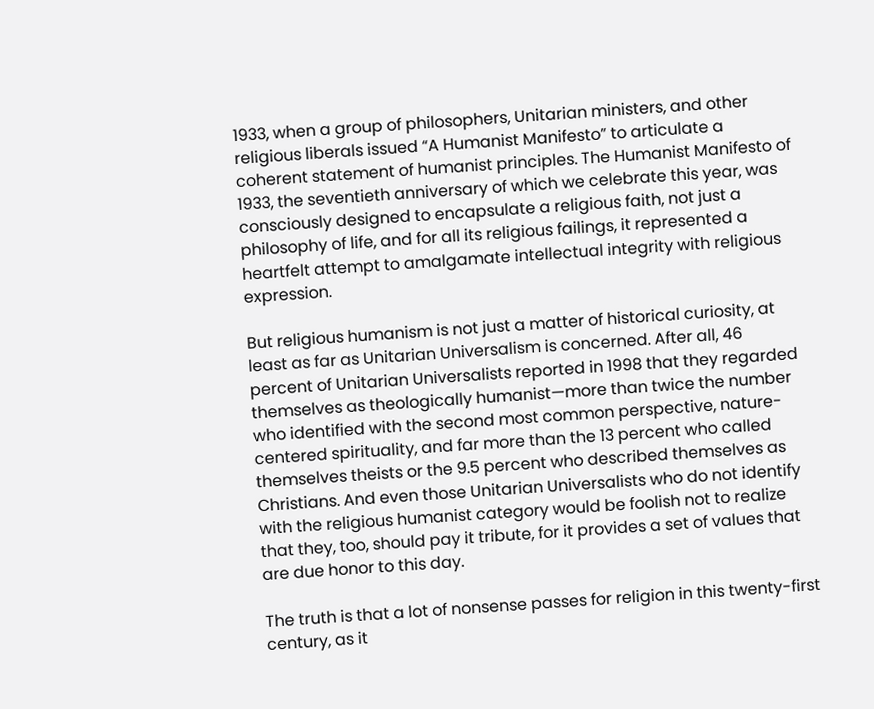1933, when a group of philosophers, Unitarian ministers, and other religious liberals issued “A Humanist Manifesto” to articulate a coherent statement of humanist principles. The Humanist Manifesto of 1933, the seventieth anniversary of which we celebrate this year, was consciously designed to encapsulate a religious faith, not just a philosophy of life, and for all its religious failings, it represented a heartfelt attempt to amalgamate intellectual integrity with religious expression.

But religious humanism is not just a matter of historical curiosity, at least as far as Unitarian Universalism is concerned. After all, 46 percent of Unitarian Universalists reported in 1998 that they regarded themselves as theologically humanist—more than twice the number who identified with the second most common perspective, nature-centered spirituality, and far more than the 13 percent who called themselves theists or the 9.5 percent who described themselves as Christians. And even those Unitarian Universalists who do not identify with the religious humanist category would be foolish not to realize that they, too, should pay it tribute, for it provides a set of values that are due honor to this day.

The truth is that a lot of nonsense passes for religion in this twenty-first century, as it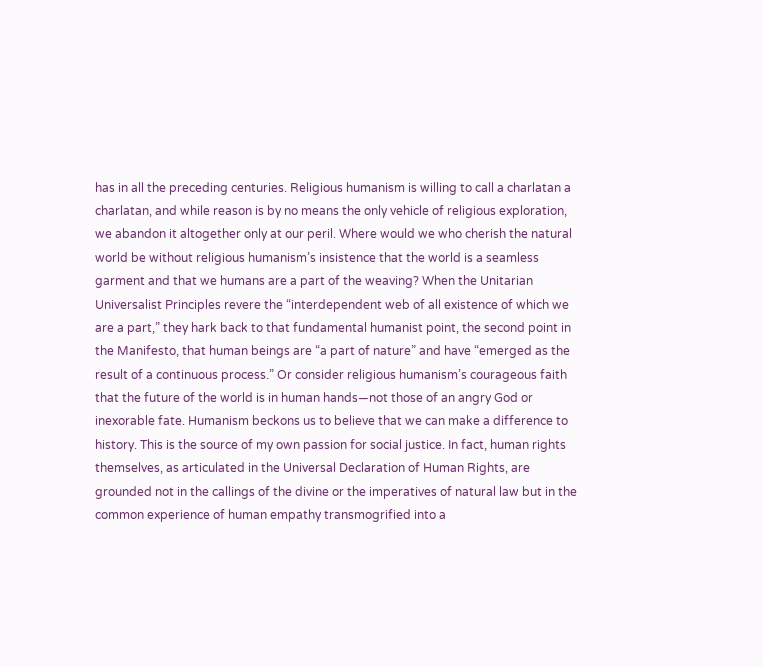has in all the preceding centuries. Religious humanism is willing to call a charlatan a charlatan, and while reason is by no means the only vehicle of religious exploration, we abandon it altogether only at our peril. Where would we who cherish the natural world be without religious humanism’s insistence that the world is a seamless garment and that we humans are a part of the weaving? When the Unitarian Universalist Principles revere the “interdependent web of all existence of which we are a part,” they hark back to that fundamental humanist point, the second point in the Manifesto, that human beings are “a part of nature” and have “emerged as the result of a continuous process.” Or consider religious humanism’s courageous faith that the future of the world is in human hands—not those of an angry God or inexorable fate. Humanism beckons us to believe that we can make a difference to history. This is the source of my own passion for social justice. In fact, human rights themselves, as articulated in the Universal Declaration of Human Rights, are grounded not in the callings of the divine or the imperatives of natural law but in the common experience of human empathy transmogrified into a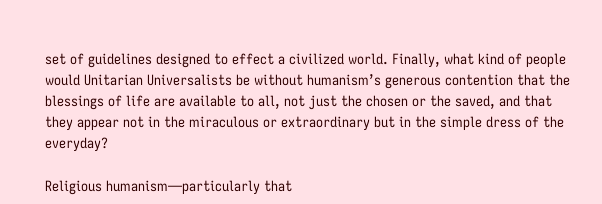set of guidelines designed to effect a civilized world. Finally, what kind of people would Unitarian Universalists be without humanism’s generous contention that the blessings of life are available to all, not just the chosen or the saved, and that they appear not in the miraculous or extraordinary but in the simple dress of the everyday?

Religious humanism—particularly that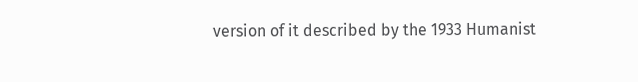version of it described by the 1933 Humanist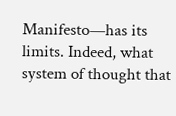Manifesto—has its limits. Indeed, what system of thought that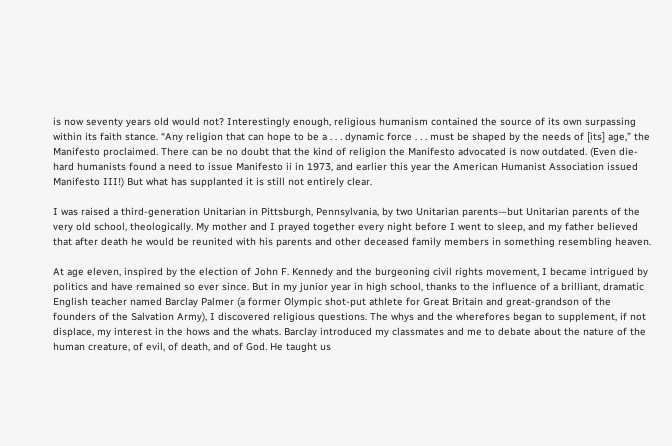is now seventy years old would not? Interestingly enough, religious humanism contained the source of its own surpassing within its faith stance. “Any religion that can hope to be a . . . dynamic force . . . must be shaped by the needs of [its] age,” the Manifesto proclaimed. There can be no doubt that the kind of religion the Manifesto advocated is now outdated. (Even die-hard humanists found a need to issue Manifesto ii in 1973, and earlier this year the American Humanist Association issued Manifesto III!) But what has supplanted it is still not entirely clear.

I was raised a third-generation Unitarian in Pittsburgh, Pennsylvania, by two Unitarian parents—but Unitarian parents of the very old school, theologically. My mother and I prayed together every night before I went to sleep, and my father believed that after death he would be reunited with his parents and other deceased family members in something resembling heaven.

At age eleven, inspired by the election of John F. Kennedy and the burgeoning civil rights movement, I became intrigued by politics and have remained so ever since. But in my junior year in high school, thanks to the influence of a brilliant, dramatic English teacher named Barclay Palmer (a former Olympic shot-put athlete for Great Britain and great-grandson of the founders of the Salvation Army), I discovered religious questions. The whys and the wherefores began to supplement, if not displace, my interest in the hows and the whats. Barclay introduced my classmates and me to debate about the nature of the human creature, of evil, of death, and of God. He taught us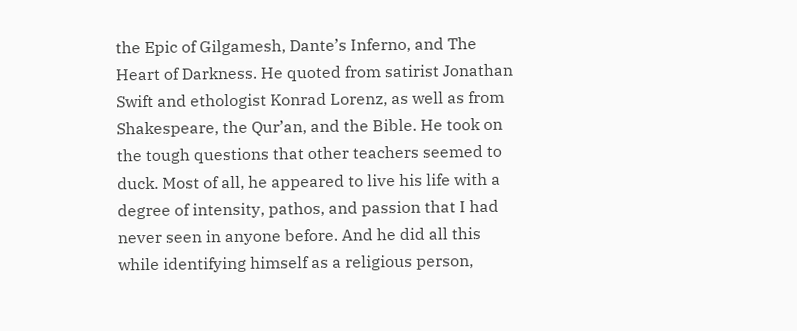the Epic of Gilgamesh, Dante’s Inferno, and The Heart of Darkness. He quoted from satirist Jonathan Swift and ethologist Konrad Lorenz, as well as from Shakespeare, the Qur’an, and the Bible. He took on the tough questions that other teachers seemed to duck. Most of all, he appeared to live his life with a degree of intensity, pathos, and passion that I had never seen in anyone before. And he did all this while identifying himself as a religious person,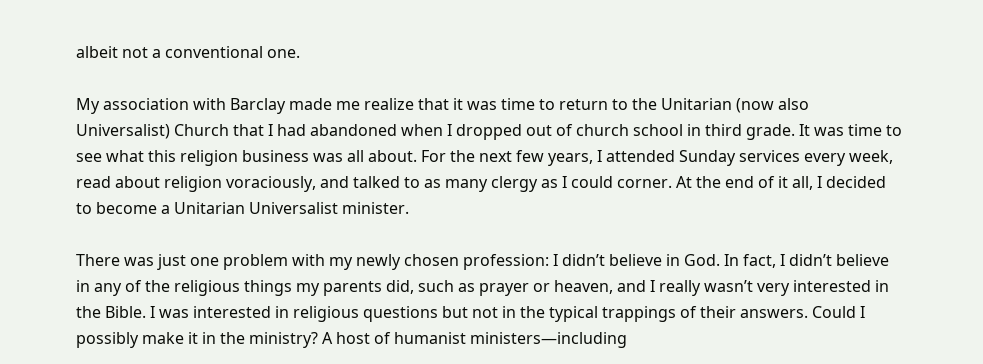albeit not a conventional one.

My association with Barclay made me realize that it was time to return to the Unitarian (now also Universalist) Church that I had abandoned when I dropped out of church school in third grade. It was time to see what this religion business was all about. For the next few years, I attended Sunday services every week, read about religion voraciously, and talked to as many clergy as I could corner. At the end of it all, I decided to become a Unitarian Universalist minister.

There was just one problem with my newly chosen profession: I didn’t believe in God. In fact, I didn’t believe in any of the religious things my parents did, such as prayer or heaven, and I really wasn’t very interested in the Bible. I was interested in religious questions but not in the typical trappings of their answers. Could I possibly make it in the ministry? A host of humanist ministers—including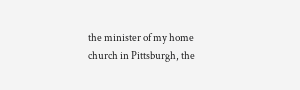the minister of my home church in Pittsburgh, the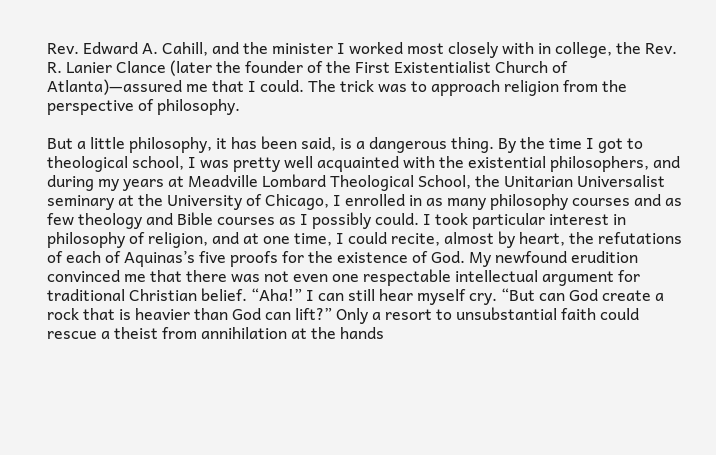Rev. Edward A. Cahill, and the minister I worked most closely with in college, the Rev. R. Lanier Clance (later the founder of the First Existentialist Church of Atlanta)—assured me that I could. The trick was to approach religion from the perspective of philosophy.

But a little philosophy, it has been said, is a dangerous thing. By the time I got to theological school, I was pretty well acquainted with the existential philosophers, and during my years at Meadville Lombard Theological School, the Unitarian Universalist seminary at the University of Chicago, I enrolled in as many philosophy courses and as few theology and Bible courses as I possibly could. I took particular interest in philosophy of religion, and at one time, I could recite, almost by heart, the refutations of each of Aquinas’s five proofs for the existence of God. My newfound erudition convinced me that there was not even one respectable intellectual argument for traditional Christian belief. “Aha!” I can still hear myself cry. “But can God create a rock that is heavier than God can lift?” Only a resort to unsubstantial faith could rescue a theist from annihilation at the hands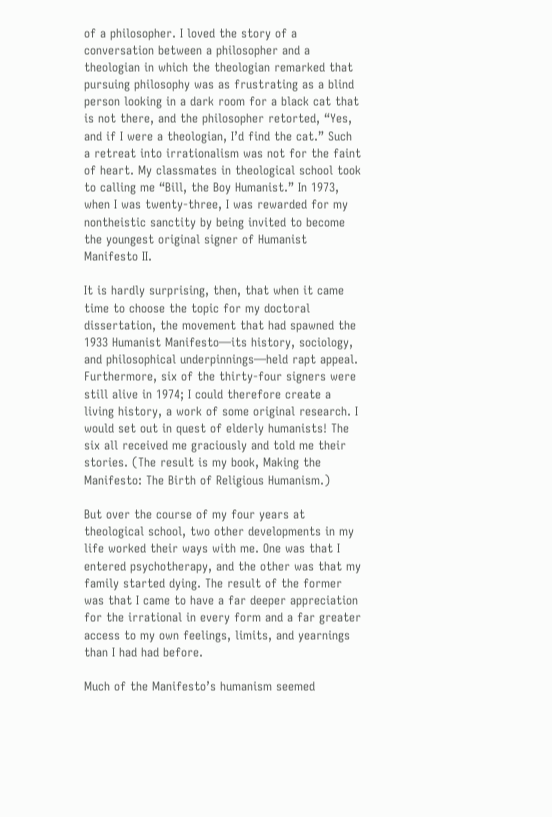of a philosopher. I loved the story of a conversation between a philosopher and a theologian in which the theologian remarked that pursuing philosophy was as frustrating as a blind person looking in a dark room for a black cat that is not there, and the philosopher retorted, “Yes, and if I were a theologian, I’d find the cat.” Such a retreat into irrationalism was not for the faint of heart. My classmates in theological school took to calling me “Bill, the Boy Humanist.” In 1973, when I was twenty-three, I was rewarded for my nontheistic sanctity by being invited to become the youngest original signer of Humanist Manifesto II.

It is hardly surprising, then, that when it came time to choose the topic for my doctoral dissertation, the movement that had spawned the 1933 Humanist Manifesto—its history, sociology, and philosophical underpinnings—held rapt appeal. Furthermore, six of the thirty-four signers were still alive in 1974; I could therefore create a living history, a work of some original research. I would set out in quest of elderly humanists! The six all received me graciously and told me their stories. (The result is my book, Making the Manifesto: The Birth of Religious Humanism.)

But over the course of my four years at theological school, two other developments in my life worked their ways with me. One was that I entered psychotherapy, and the other was that my family started dying. The result of the former was that I came to have a far deeper appreciation for the irrational in every form and a far greater access to my own feelings, limits, and yearnings than I had had before.

Much of the Manifesto’s humanism seemed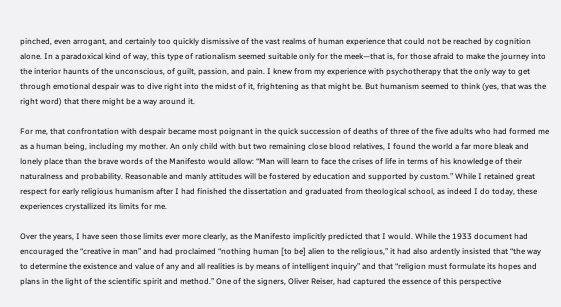pinched, even arrogant, and certainly too quickly dismissive of the vast realms of human experience that could not be reached by cognition alone. In a paradoxical kind of way, this type of rationalism seemed suitable only for the meek—that is, for those afraid to make the journey into the interior haunts of the unconscious, of guilt, passion, and pain. I knew from my experience with psychotherapy that the only way to get through emotional despair was to dive right into the midst of it, frightening as that might be. But humanism seemed to think (yes, that was the right word) that there might be a way around it.

For me, that confrontation with despair became most poignant in the quick succession of deaths of three of the five adults who had formed me as a human being, including my mother. An only child with but two remaining close blood relatives, I found the world a far more bleak and lonely place than the brave words of the Manifesto would allow: “Man will learn to face the crises of life in terms of his knowledge of their naturalness and probability. Reasonable and manly attitudes will be fostered by education and supported by custom.” While I retained great respect for early religious humanism after I had finished the dissertation and graduated from theological school, as indeed I do today, these experiences crystallized its limits for me.

Over the years, I have seen those limits ever more clearly, as the Manifesto implicitly predicted that I would. While the 1933 document had encouraged the “creative in man” and had proclaimed “nothing human [to be] alien to the religious,” it had also ardently insisted that “the way to determine the existence and value of any and all realities is by means of intelligent inquiry” and that “religion must formulate its hopes and plans in the light of the scientific spirit and method.” One of the signers, Oliver Reiser, had captured the essence of this perspective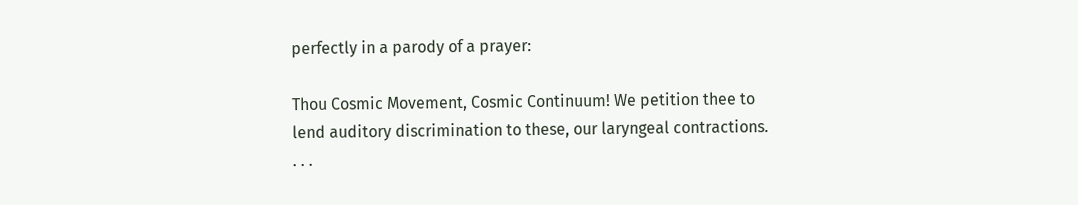perfectly in a parody of a prayer:

Thou Cosmic Movement, Cosmic Continuum! We petition thee to lend auditory discrimination to these, our laryngeal contractions. . . .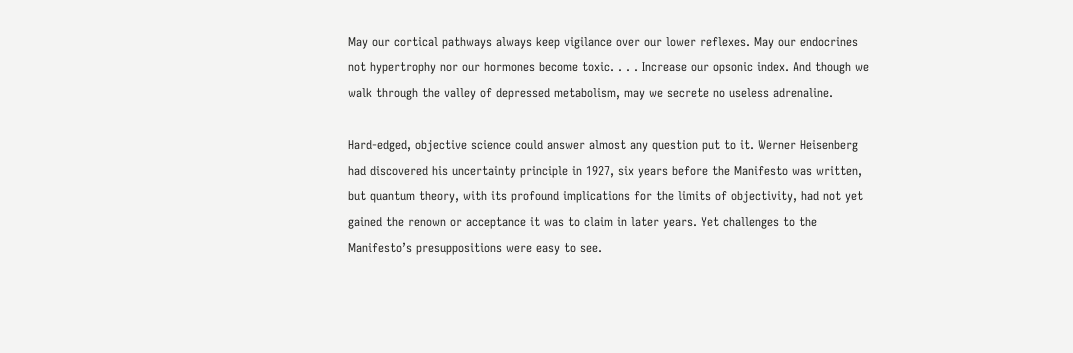May our cortical pathways always keep vigilance over our lower reflexes. May our endocrines not hypertrophy nor our hormones become toxic. . . . Increase our opsonic index. And though we walk through the valley of depressed metabolism, may we secrete no useless adrenaline.

Hard-edged, objective science could answer almost any question put to it. Werner Heisenberg had discovered his uncertainty principle in 1927, six years before the Manifesto was written, but quantum theory, with its profound implications for the limits of objectivity, had not yet gained the renown or acceptance it was to claim in later years. Yet challenges to the Manifesto’s presuppositions were easy to see.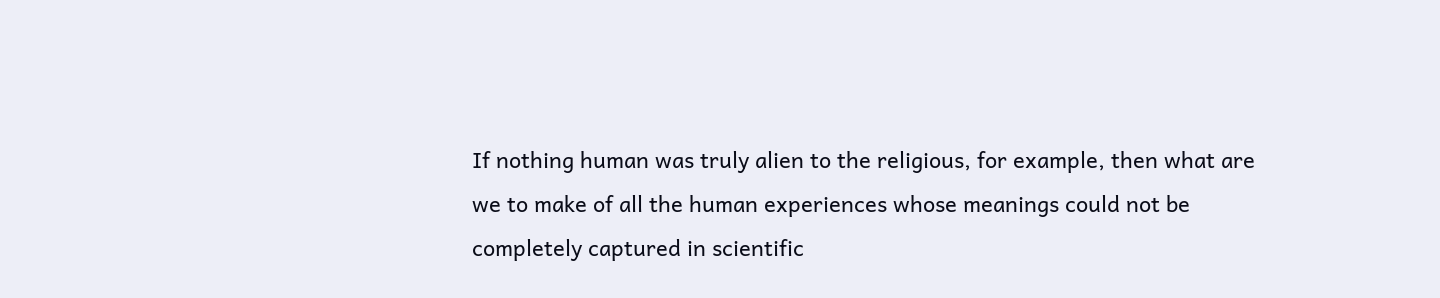If nothing human was truly alien to the religious, for example, then what are we to make of all the human experiences whose meanings could not be completely captured in scientific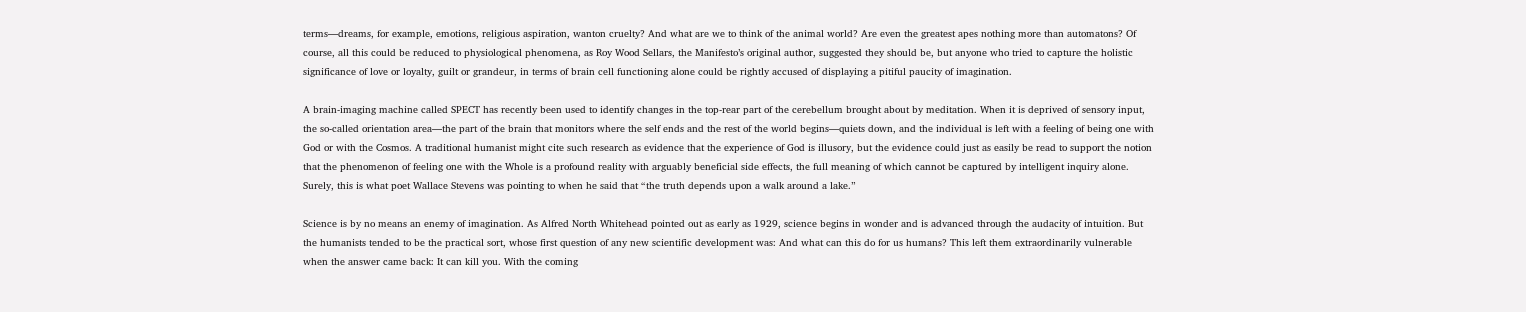terms—dreams, for example, emotions, religious aspiration, wanton cruelty? And what are we to think of the animal world? Are even the greatest apes nothing more than automatons? Of course, all this could be reduced to physiological phenomena, as Roy Wood Sellars, the Manifesto’s original author, suggested they should be, but anyone who tried to capture the holistic significance of love or loyalty, guilt or grandeur, in terms of brain cell functioning alone could be rightly accused of displaying a pitiful paucity of imagination.

A brain-imaging machine called SPECT has recently been used to identify changes in the top-rear part of the cerebellum brought about by meditation. When it is deprived of sensory input, the so-called orientation area—the part of the brain that monitors where the self ends and the rest of the world begins—quiets down, and the individual is left with a feeling of being one with God or with the Cosmos. A traditional humanist might cite such research as evidence that the experience of God is illusory, but the evidence could just as easily be read to support the notion that the phenomenon of feeling one with the Whole is a profound reality with arguably beneficial side effects, the full meaning of which cannot be captured by intelligent inquiry alone. Surely, this is what poet Wallace Stevens was pointing to when he said that “the truth depends upon a walk around a lake.”

Science is by no means an enemy of imagination. As Alfred North Whitehead pointed out as early as 1929, science begins in wonder and is advanced through the audacity of intuition. But the humanists tended to be the practical sort, whose first question of any new scientific development was: And what can this do for us humans? This left them extraordinarily vulnerable when the answer came back: It can kill you. With the coming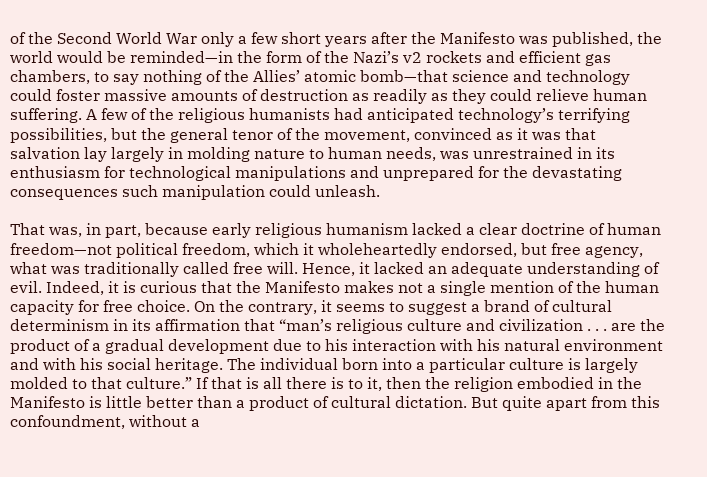of the Second World War only a few short years after the Manifesto was published, the world would be reminded—in the form of the Nazi’s v2 rockets and efficient gas chambers, to say nothing of the Allies’ atomic bomb—that science and technology could foster massive amounts of destruction as readily as they could relieve human suffering. A few of the religious humanists had anticipated technology’s terrifying possibilities, but the general tenor of the movement, convinced as it was that salvation lay largely in molding nature to human needs, was unrestrained in its enthusiasm for technological manipulations and unprepared for the devastating consequences such manipulation could unleash.

That was, in part, because early religious humanism lacked a clear doctrine of human freedom—not political freedom, which it wholeheartedly endorsed, but free agency, what was traditionally called free will. Hence, it lacked an adequate understanding of evil. Indeed, it is curious that the Manifesto makes not a single mention of the human capacity for free choice. On the contrary, it seems to suggest a brand of cultural determinism in its affirmation that “man’s religious culture and civilization . . . are the product of a gradual development due to his interaction with his natural environment and with his social heritage. The individual born into a particular culture is largely molded to that culture.” If that is all there is to it, then the religion embodied in the Manifesto is little better than a product of cultural dictation. But quite apart from this confoundment, without a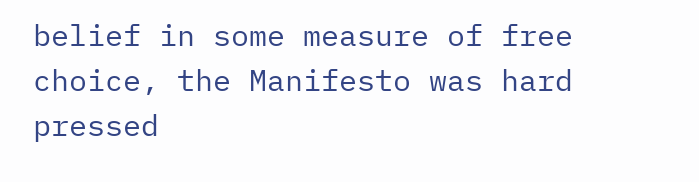belief in some measure of free choice, the Manifesto was hard pressed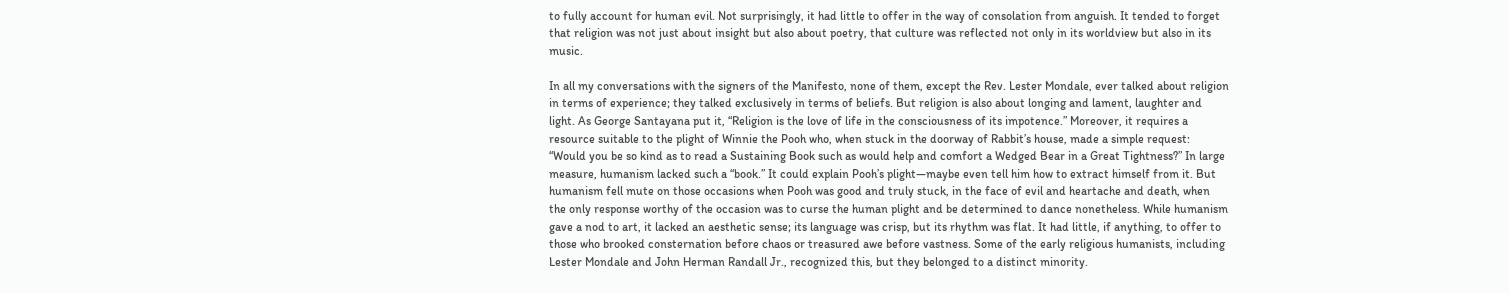to fully account for human evil. Not surprisingly, it had little to offer in the way of consolation from anguish. It tended to forget that religion was not just about insight but also about poetry, that culture was reflected not only in its worldview but also in its music.

In all my conversations with the signers of the Manifesto, none of them, except the Rev. Lester Mondale, ever talked about religion in terms of experience; they talked exclusively in terms of beliefs. But religion is also about longing and lament, laughter and light. As George Santayana put it, “Religion is the love of life in the consciousness of its impotence.” Moreover, it requires a resource suitable to the plight of Winnie the Pooh who, when stuck in the doorway of Rabbit’s house, made a simple request: “Would you be so kind as to read a Sustaining Book such as would help and comfort a Wedged Bear in a Great Tightness?” In large measure, humanism lacked such a “book.” It could explain Pooh’s plight—maybe even tell him how to extract himself from it. But humanism fell mute on those occasions when Pooh was good and truly stuck, in the face of evil and heartache and death, when the only response worthy of the occasion was to curse the human plight and be determined to dance nonetheless. While humanism gave a nod to art, it lacked an aesthetic sense; its language was crisp, but its rhythm was flat. It had little, if anything, to offer to those who brooked consternation before chaos or treasured awe before vastness. Some of the early religious humanists, including Lester Mondale and John Herman Randall Jr., recognized this, but they belonged to a distinct minority.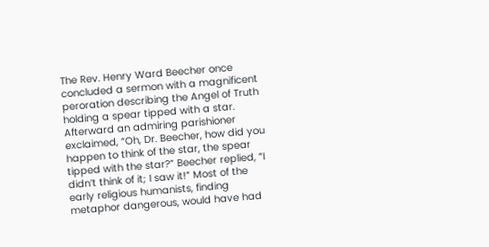The Rev. Henry Ward Beecher once concluded a sermon with a magnificent peroration describing the Angel of Truth holding a spear tipped with a star. Afterward an admiring parishioner exclaimed, “Oh, Dr. Beecher, how did you happen to think of the star, the spear tipped with the star?” Beecher replied, “I didn’t think of it; I saw it!” Most of the early religious humanists, finding metaphor dangerous, would have had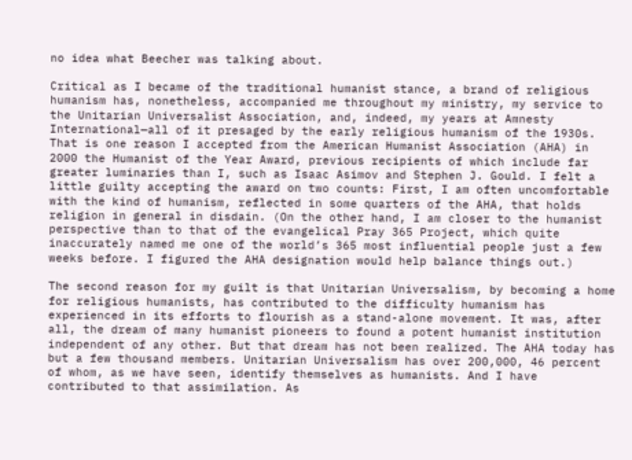no idea what Beecher was talking about.

Critical as I became of the traditional humanist stance, a brand of religious humanism has, nonetheless, accompanied me throughout my ministry, my service to the Unitarian Universalist Association, and, indeed, my years at Amnesty International—all of it presaged by the early religious humanism of the 1930s. That is one reason I accepted from the American Humanist Association (AHA) in 2000 the Humanist of the Year Award, previous recipients of which include far greater luminaries than I, such as Isaac Asimov and Stephen J. Gould. I felt a little guilty accepting the award on two counts: First, I am often uncomfortable with the kind of humanism, reflected in some quarters of the AHA, that holds religion in general in disdain. (On the other hand, I am closer to the humanist perspective than to that of the evangelical Pray 365 Project, which quite inaccurately named me one of the world’s 365 most influential people just a few weeks before. I figured the AHA designation would help balance things out.)

The second reason for my guilt is that Unitarian Universalism, by becoming a home for religious humanists, has contributed to the difficulty humanism has experienced in its efforts to flourish as a stand-alone movement. It was, after all, the dream of many humanist pioneers to found a potent humanist institution independent of any other. But that dream has not been realized. The AHA today has but a few thousand members. Unitarian Universalism has over 200,000, 46 percent of whom, as we have seen, identify themselves as humanists. And I have contributed to that assimilation. As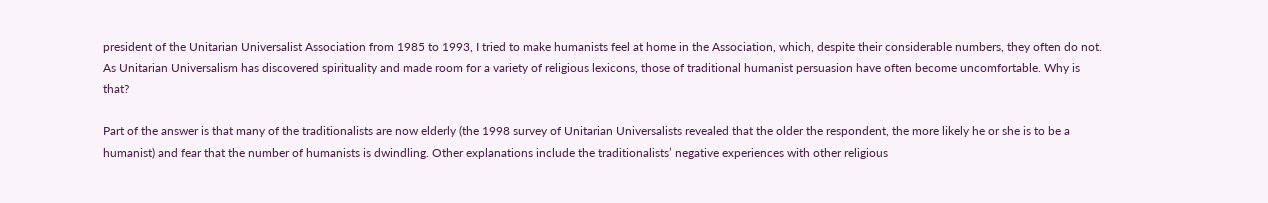president of the Unitarian Universalist Association from 1985 to 1993, I tried to make humanists feel at home in the Association, which, despite their considerable numbers, they often do not. As Unitarian Universalism has discovered spirituality and made room for a variety of religious lexicons, those of traditional humanist persuasion have often become uncomfortable. Why is that?

Part of the answer is that many of the traditionalists are now elderly (the 1998 survey of Unitarian Universalists revealed that the older the respondent, the more likely he or she is to be a humanist) and fear that the number of humanists is dwindling. Other explanations include the traditionalists’ negative experiences with other religious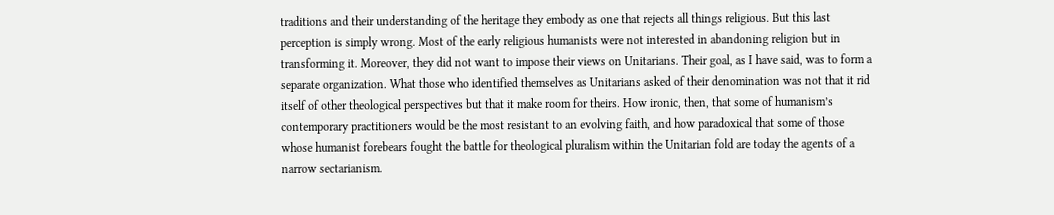traditions and their understanding of the heritage they embody as one that rejects all things religious. But this last perception is simply wrong. Most of the early religious humanists were not interested in abandoning religion but in transforming it. Moreover, they did not want to impose their views on Unitarians. Their goal, as I have said, was to form a separate organization. What those who identified themselves as Unitarians asked of their denomination was not that it rid itself of other theological perspectives but that it make room for theirs. How ironic, then, that some of humanism’s contemporary practitioners would be the most resistant to an evolving faith, and how paradoxical that some of those whose humanist forebears fought the battle for theological pluralism within the Unitarian fold are today the agents of a narrow sectarianism.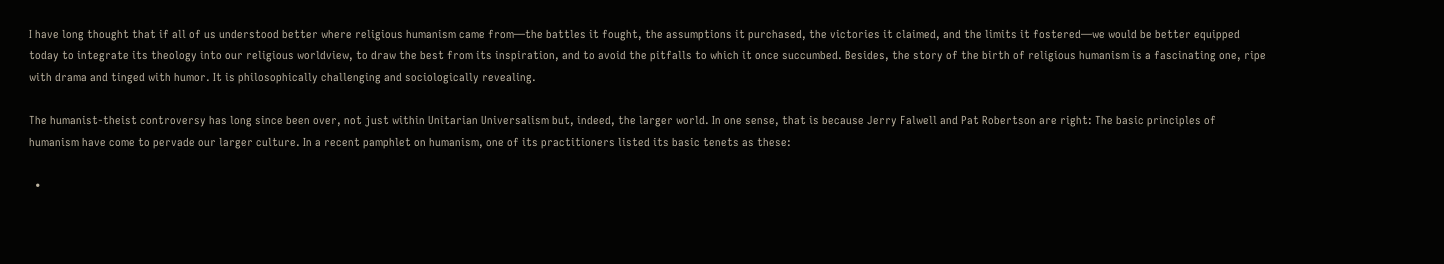I have long thought that if all of us understood better where religious humanism came from—the battles it fought, the assumptions it purchased, the victories it claimed, and the limits it fostered—we would be better equipped today to integrate its theology into our religious worldview, to draw the best from its inspiration, and to avoid the pitfalls to which it once succumbed. Besides, the story of the birth of religious humanism is a fascinating one, ripe with drama and tinged with humor. It is philosophically challenging and sociologically revealing.

The humanist-theist controversy has long since been over, not just within Unitarian Universalism but, indeed, the larger world. In one sense, that is because Jerry Falwell and Pat Robertson are right: The basic principles of humanism have come to pervade our larger culture. In a recent pamphlet on humanism, one of its practitioners listed its basic tenets as these:

  •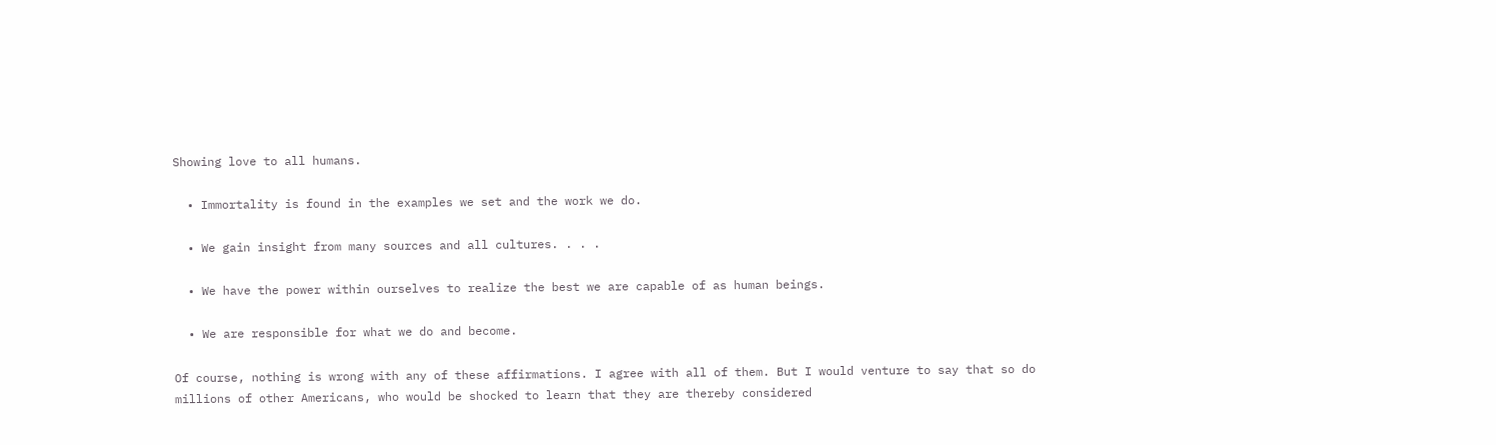Showing love to all humans.

  • Immortality is found in the examples we set and the work we do.

  • We gain insight from many sources and all cultures. . . .

  • We have the power within ourselves to realize the best we are capable of as human beings.

  • We are responsible for what we do and become.

Of course, nothing is wrong with any of these affirmations. I agree with all of them. But I would venture to say that so do millions of other Americans, who would be shocked to learn that they are thereby considered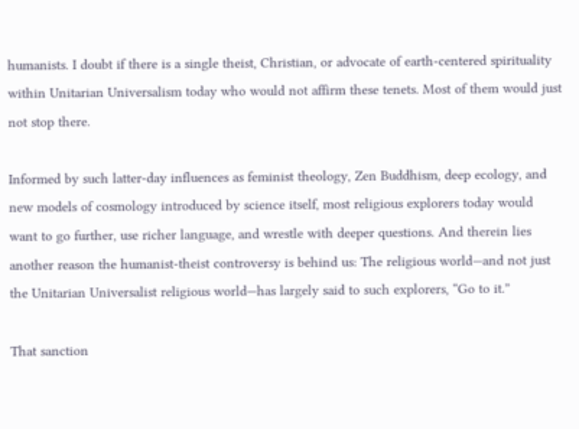humanists. I doubt if there is a single theist, Christian, or advocate of earth-centered spirituality within Unitarian Universalism today who would not affirm these tenets. Most of them would just not stop there.

Informed by such latter-day influences as feminist theology, Zen Buddhism, deep ecology, and new models of cosmology introduced by science itself, most religious explorers today would want to go further, use richer language, and wrestle with deeper questions. And therein lies another reason the humanist-theist controversy is behind us: The religious world—and not just the Unitarian Universalist religious world—has largely said to such explorers, “Go to it.”

That sanction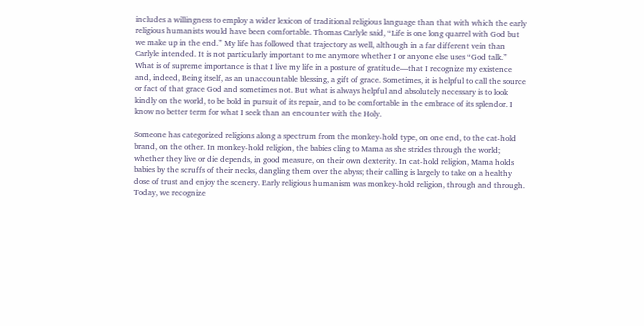includes a willingness to employ a wider lexicon of traditional religious language than that with which the early religious humanists would have been comfortable. Thomas Carlyle said, “Life is one long quarrel with God but we make up in the end.” My life has followed that trajectory as well, although in a far different vein than Carlyle intended. It is not particularly important to me anymore whether I or anyone else uses “God talk.” What is of supreme importance is that I live my life in a posture of gratitude—that I recognize my existence and, indeed, Being itself, as an unaccountable blessing, a gift of grace. Sometimes, it is helpful to call the source or fact of that grace God and sometimes not. But what is always helpful and absolutely necessary is to look kindly on the world, to be bold in pursuit of its repair, and to be comfortable in the embrace of its splendor. I know no better term for what I seek than an encounter with the Holy.

Someone has categorized religions along a spectrum from the monkey-hold type, on one end, to the cat-hold brand, on the other. In monkey-hold religion, the babies cling to Mama as she strides through the world; whether they live or die depends, in good measure, on their own dexterity. In cat-hold religion, Mama holds babies by the scruffs of their necks, dangling them over the abyss; their calling is largely to take on a healthy dose of trust and enjoy the scenery. Early religious humanism was monkey-hold religion, through and through. Today, we recognize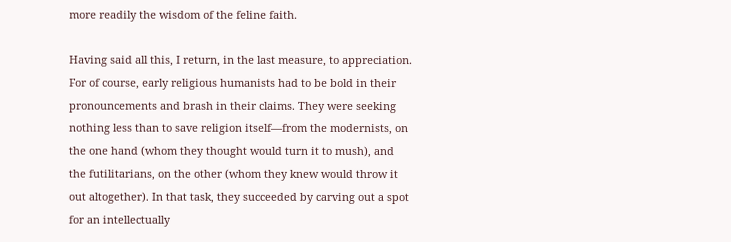more readily the wisdom of the feline faith.

Having said all this, I return, in the last measure, to appreciation. For of course, early religious humanists had to be bold in their pronouncements and brash in their claims. They were seeking nothing less than to save religion itself—from the modernists, on the one hand (whom they thought would turn it to mush), and the futilitarians, on the other (whom they knew would throw it out altogether). In that task, they succeeded by carving out a spot for an intellectually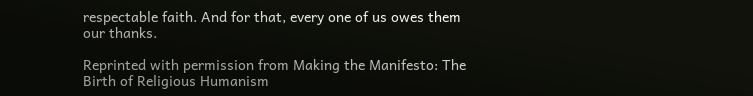respectable faith. And for that, every one of us owes them our thanks.

Reprinted with permission from Making the Manifesto: The Birth of Religious Humanism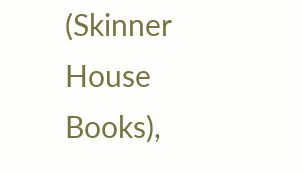(Skinner House Books),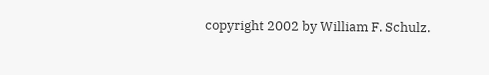copyright 2002 by William F. Schulz.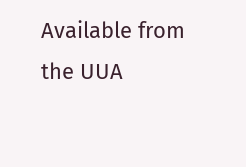Available from the UUA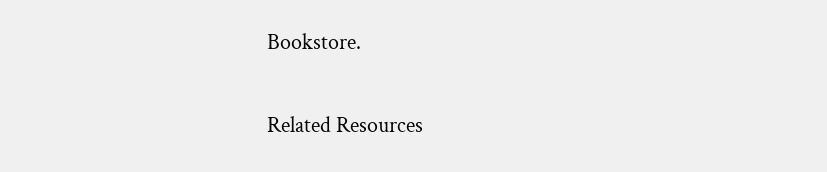Bookstore.

Related Resources